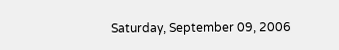Saturday, September 09, 2006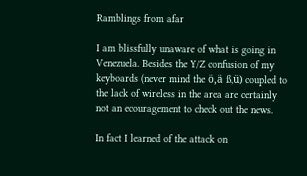Ramblings from afar

I am blissfully unaware of what is going in Venezuela. Besides the Y/Z confusion of my keyboards (never mind the ö,ä ß,ü) coupled to the lack of wireless in the area are certainly not an ecouragement to check out the news.

In fact I learned of the attack on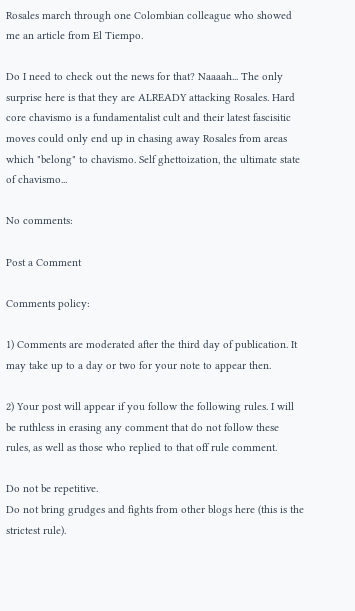Rosales march through one Colombian colleague who showed me an article from El Tiempo.

Do I need to check out the news for that? Naaaah... The only surprise here is that they are ALREADY attacking Rosales. Hard core chavismo is a fundamentalist cult and their latest fascisitic moves could only end up in chasing away Rosales from areas which "belong" to chavismo. Self ghettoization, the ultimate state of chavismo...

No comments:

Post a Comment

Comments policy:

1) Comments are moderated after the third day of publication. It may take up to a day or two for your note to appear then.

2) Your post will appear if you follow the following rules. I will be ruthless in erasing any comment that do not follow these rules, as well as those who replied to that off rule comment.

Do not be repetitive.
Do not bring grudges and fights from other blogs here (this is the strictest rule).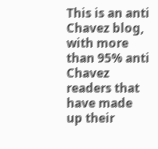This is an anti Chavez blog, with more than 95% anti Chavez readers that have made up their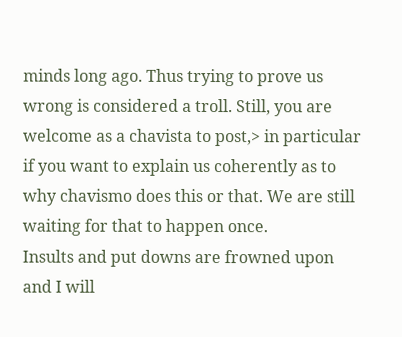minds long ago. Thus trying to prove us wrong is considered a troll. Still, you are welcome as a chavista to post,> in particular if you want to explain us coherently as to why chavismo does this or that. We are still waiting for that to happen once.
Insults and put downs are frowned upon and I will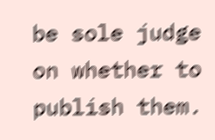be sole judge on whether to publish them.